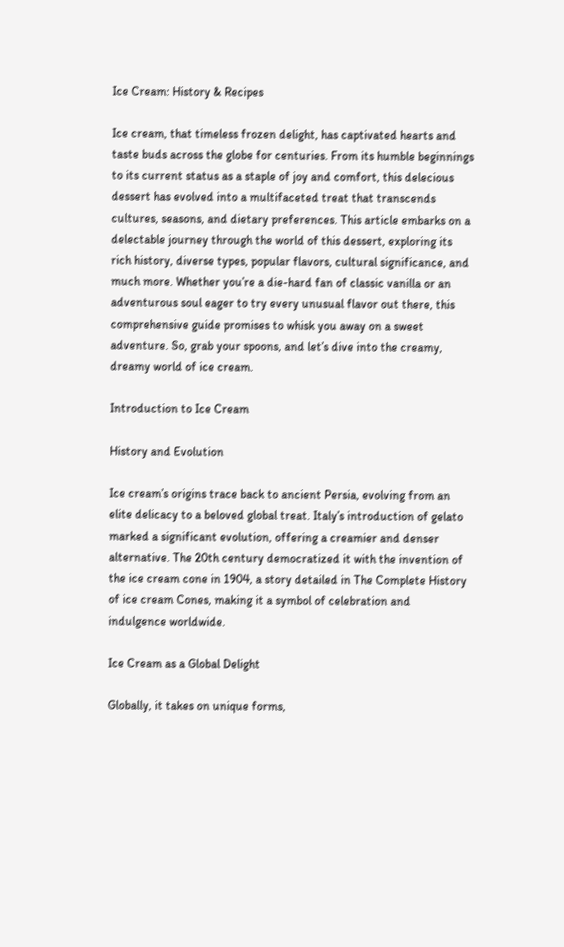Ice Cream: History & Recipes

Ice cream, that timeless frozen delight, has captivated hearts and taste buds across the globe for centuries. From its humble beginnings to its current status as a staple of joy and comfort, this delecious dessert has evolved into a multifaceted treat that transcends cultures, seasons, and dietary preferences. This article embarks on a delectable journey through the world of this dessert, exploring its rich history, diverse types, popular flavors, cultural significance, and much more. Whether you’re a die-hard fan of classic vanilla or an adventurous soul eager to try every unusual flavor out there, this comprehensive guide promises to whisk you away on a sweet adventure. So, grab your spoons, and let’s dive into the creamy, dreamy world of ice cream.

Introduction to Ice Cream

History and Evolution

Ice cream’s origins trace back to ancient Persia, evolving from an elite delicacy to a beloved global treat. Italy’s introduction of gelato marked a significant evolution, offering a creamier and denser alternative. The 20th century democratized it with the invention of the ice cream cone in 1904, a story detailed in The Complete History of ice cream Cones, making it a symbol of celebration and indulgence worldwide.

Ice Cream as a Global Delight

Globally, it takes on unique forms,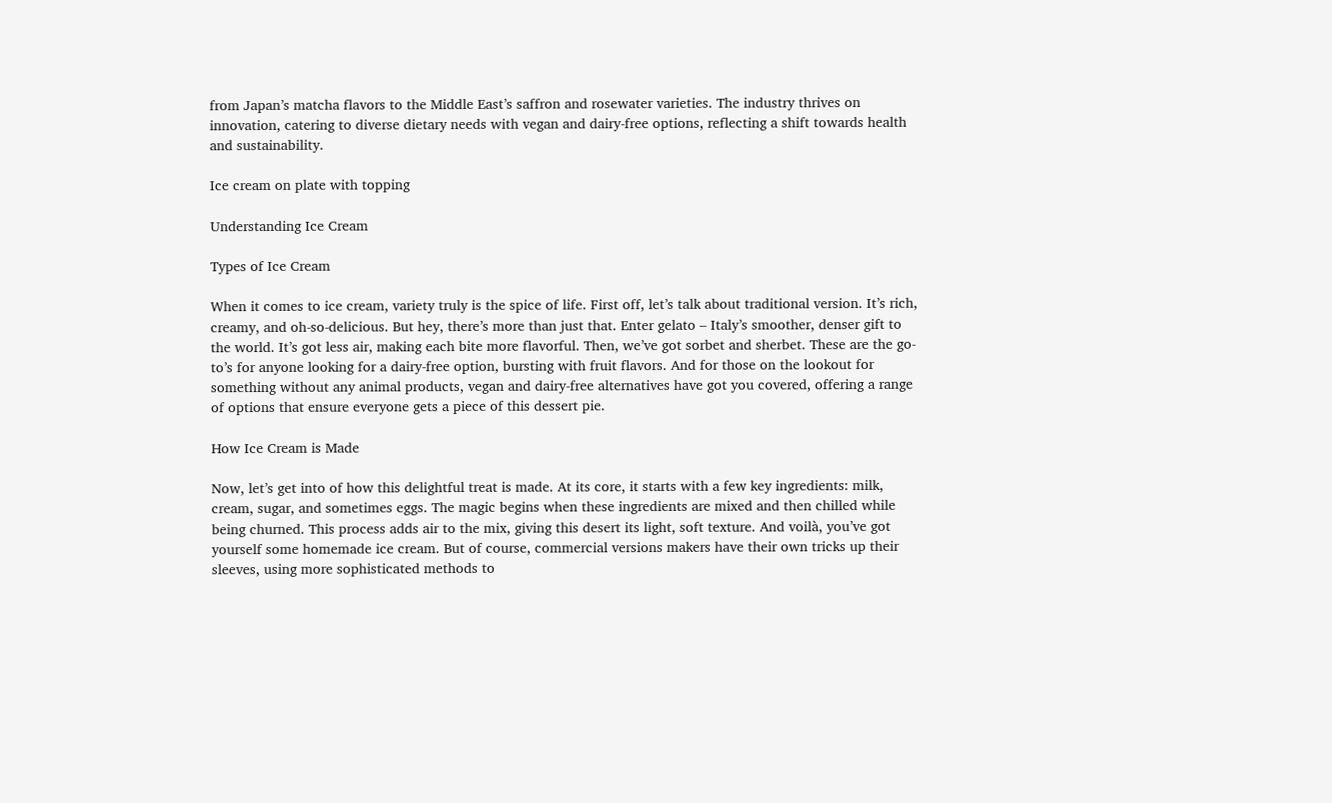from Japan’s matcha flavors to the Middle East’s saffron and rosewater varieties. The industry thrives on innovation, catering to diverse dietary needs with vegan and dairy-free options, reflecting a shift towards health and sustainability.

Ice cream on plate with topping

Understanding Ice Cream

Types of Ice Cream

When it comes to ice cream, variety truly is the spice of life. First off, let’s talk about traditional version. It’s rich, creamy, and oh-so-delicious. But hey, there’s more than just that. Enter gelato – Italy’s smoother, denser gift to the world. It’s got less air, making each bite more flavorful. Then, we’ve got sorbet and sherbet. These are the go-to’s for anyone looking for a dairy-free option, bursting with fruit flavors. And for those on the lookout for something without any animal products, vegan and dairy-free alternatives have got you covered, offering a range of options that ensure everyone gets a piece of this dessert pie.

How Ice Cream is Made

Now, let’s get into of how this delightful treat is made. At its core, it starts with a few key ingredients: milk, cream, sugar, and sometimes eggs. The magic begins when these ingredients are mixed and then chilled while being churned. This process adds air to the mix, giving this desert its light, soft texture. And voilà, you’ve got yourself some homemade ice cream. But of course, commercial versions makers have their own tricks up their sleeves, using more sophisticated methods to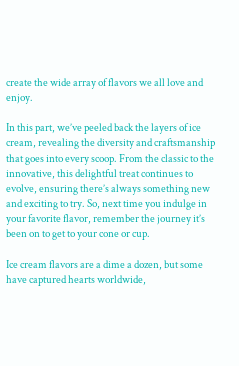create the wide array of flavors we all love and enjoy.

In this part, we’ve peeled back the layers of ice cream, revealing the diversity and craftsmanship that goes into every scoop. From the classic to the innovative, this delightful treat continues to evolve, ensuring there’s always something new and exciting to try. So, next time you indulge in your favorite flavor, remember the journey it’s been on to get to your cone or cup.

Ice cream flavors are a dime a dozen, but some have captured hearts worldwide,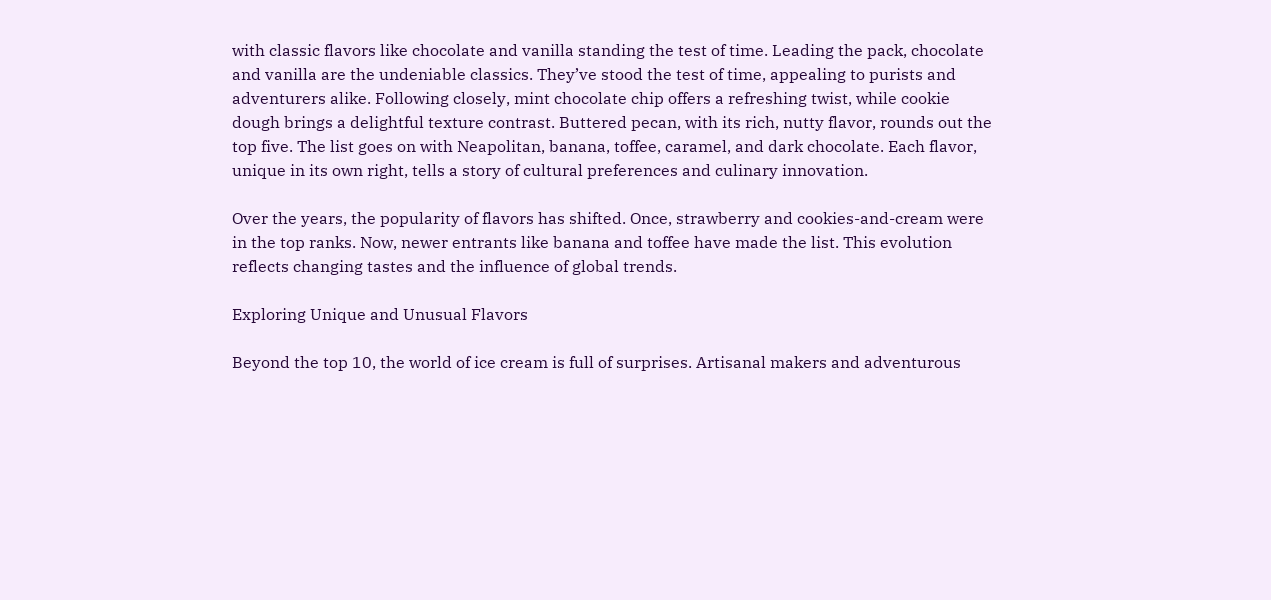with classic flavors like chocolate and vanilla standing the test of time. Leading the pack, chocolate and vanilla are the undeniable classics. They’ve stood the test of time, appealing to purists and adventurers alike. Following closely, mint chocolate chip offers a refreshing twist, while cookie dough brings a delightful texture contrast. Buttered pecan, with its rich, nutty flavor, rounds out the top five. The list goes on with Neapolitan, banana, toffee, caramel, and dark chocolate. Each flavor, unique in its own right, tells a story of cultural preferences and culinary innovation.

Over the years, the popularity of flavors has shifted. Once, strawberry and cookies-and-cream were in the top ranks. Now, newer entrants like banana and toffee have made the list. This evolution reflects changing tastes and the influence of global trends.

Exploring Unique and Unusual Flavors

Beyond the top 10, the world of ice cream is full of surprises. Artisanal makers and adventurous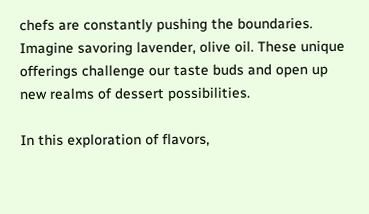chefs are constantly pushing the boundaries. Imagine savoring lavender, olive oil. These unique offerings challenge our taste buds and open up new realms of dessert possibilities.

In this exploration of flavors,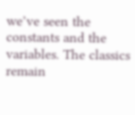we’ve seen the constants and the variables. The classics remain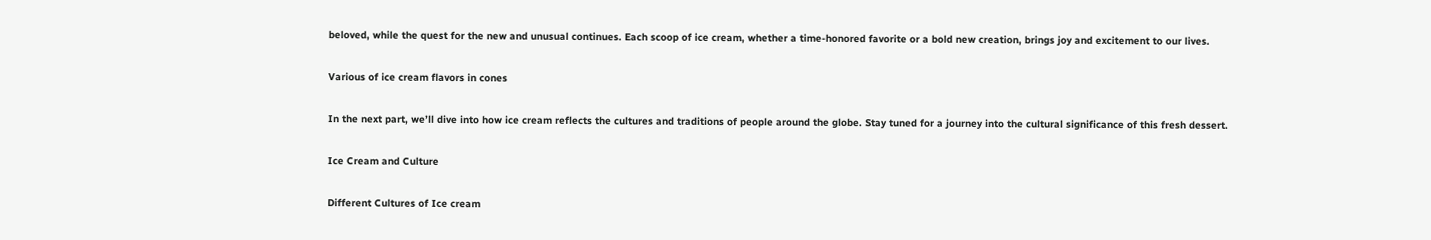beloved, while the quest for the new and unusual continues. Each scoop of ice cream, whether a time-honored favorite or a bold new creation, brings joy and excitement to our lives.

Various of ice cream flavors in cones

In the next part, we’ll dive into how ice cream reflects the cultures and traditions of people around the globe. Stay tuned for a journey into the cultural significance of this fresh dessert.

Ice Cream and Culture

Different Cultures of Ice cream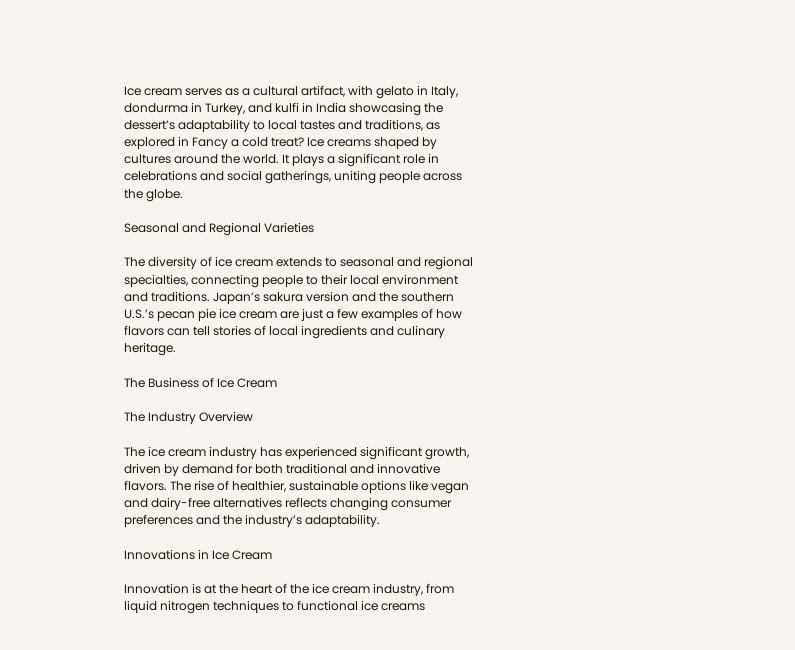Ice cream serves as a cultural artifact, with gelato in Italy, dondurma in Turkey, and kulfi in India showcasing the dessert’s adaptability to local tastes and traditions, as explored in Fancy a cold treat? Ice creams shaped by cultures around the world. It plays a significant role in celebrations and social gatherings, uniting people across the globe.

Seasonal and Regional Varieties

The diversity of ice cream extends to seasonal and regional specialties, connecting people to their local environment and traditions. Japan’s sakura version and the southern U.S.’s pecan pie ice cream are just a few examples of how flavors can tell stories of local ingredients and culinary heritage.

The Business of Ice Cream

The Industry Overview

The ice cream industry has experienced significant growth, driven by demand for both traditional and innovative flavors. The rise of healthier, sustainable options like vegan and dairy-free alternatives reflects changing consumer preferences and the industry’s adaptability.

Innovations in Ice Cream

Innovation is at the heart of the ice cream industry, from liquid nitrogen techniques to functional ice creams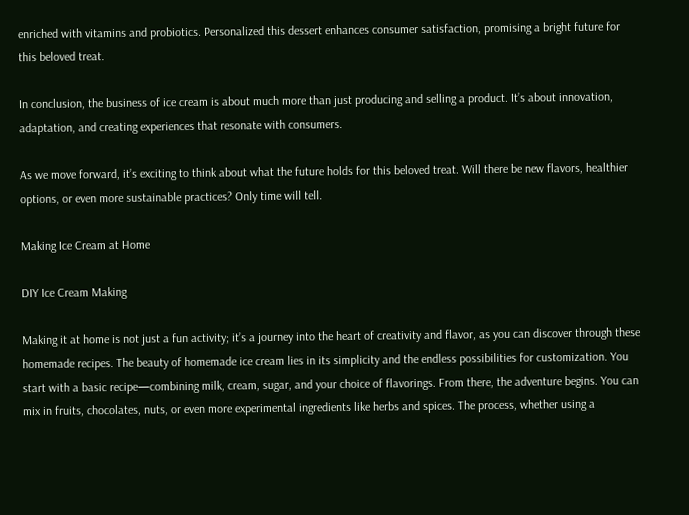enriched with vitamins and probiotics. Personalized this dessert enhances consumer satisfaction, promising a bright future for this beloved treat.

In conclusion, the business of ice cream is about much more than just producing and selling a product. It’s about innovation, adaptation, and creating experiences that resonate with consumers.

As we move forward, it’s exciting to think about what the future holds for this beloved treat. Will there be new flavors, healthier options, or even more sustainable practices? Only time will tell.

Making Ice Cream at Home

DIY Ice Cream Making

Making it at home is not just a fun activity; it’s a journey into the heart of creativity and flavor, as you can discover through these homemade recipes. The beauty of homemade ice cream lies in its simplicity and the endless possibilities for customization. You start with a basic recipe—combining milk, cream, sugar, and your choice of flavorings. From there, the adventure begins. You can mix in fruits, chocolates, nuts, or even more experimental ingredients like herbs and spices. The process, whether using a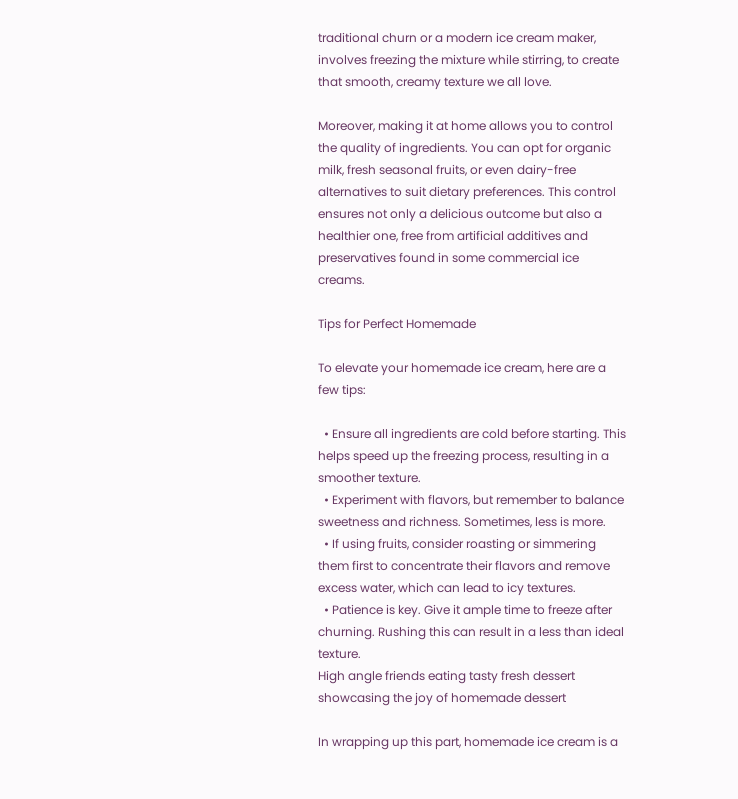traditional churn or a modern ice cream maker, involves freezing the mixture while stirring, to create that smooth, creamy texture we all love.

Moreover, making it at home allows you to control the quality of ingredients. You can opt for organic milk, fresh seasonal fruits, or even dairy-free alternatives to suit dietary preferences. This control ensures not only a delicious outcome but also a healthier one, free from artificial additives and preservatives found in some commercial ice creams.

Tips for Perfect Homemade

To elevate your homemade ice cream, here are a few tips:

  • Ensure all ingredients are cold before starting. This helps speed up the freezing process, resulting in a smoother texture.
  • Experiment with flavors, but remember to balance sweetness and richness. Sometimes, less is more.
  • If using fruits, consider roasting or simmering them first to concentrate their flavors and remove excess water, which can lead to icy textures.
  • Patience is key. Give it ample time to freeze after churning. Rushing this can result in a less than ideal texture.
High angle friends eating tasty fresh dessert showcasing the joy of homemade dessert

In wrapping up this part, homemade ice cream is a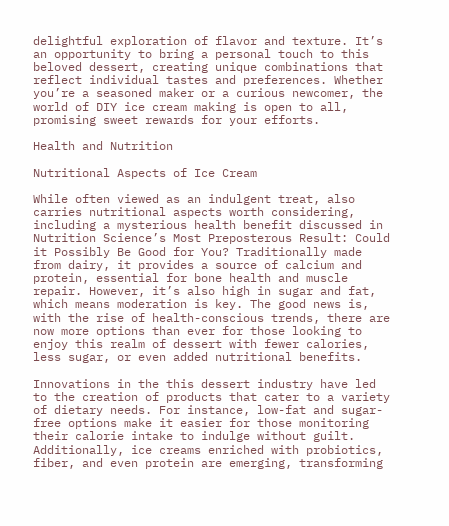delightful exploration of flavor and texture. It’s an opportunity to bring a personal touch to this beloved dessert, creating unique combinations that reflect individual tastes and preferences. Whether you’re a seasoned maker or a curious newcomer, the world of DIY ice cream making is open to all, promising sweet rewards for your efforts.

Health and Nutrition

Nutritional Aspects of Ice Cream

While often viewed as an indulgent treat, also carries nutritional aspects worth considering, including a mysterious health benefit discussed in Nutrition Science’s Most Preposterous Result: Could it Possibly Be Good for You? Traditionally made from dairy, it provides a source of calcium and protein, essential for bone health and muscle repair. However, it’s also high in sugar and fat, which means moderation is key. The good news is, with the rise of health-conscious trends, there are now more options than ever for those looking to enjoy this realm of dessert with fewer calories, less sugar, or even added nutritional benefits.

Innovations in the this dessert industry have led to the creation of products that cater to a variety of dietary needs. For instance, low-fat and sugar-free options make it easier for those monitoring their calorie intake to indulge without guilt. Additionally, ice creams enriched with probiotics, fiber, and even protein are emerging, transforming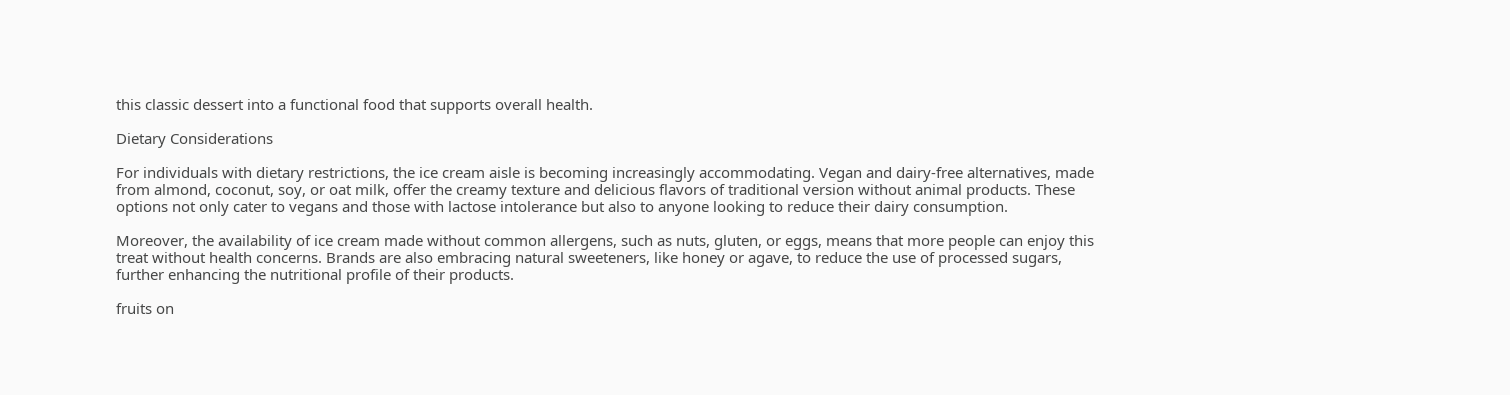this classic dessert into a functional food that supports overall health.

Dietary Considerations

For individuals with dietary restrictions, the ice cream aisle is becoming increasingly accommodating. Vegan and dairy-free alternatives, made from almond, coconut, soy, or oat milk, offer the creamy texture and delicious flavors of traditional version without animal products. These options not only cater to vegans and those with lactose intolerance but also to anyone looking to reduce their dairy consumption.

Moreover, the availability of ice cream made without common allergens, such as nuts, gluten, or eggs, means that more people can enjoy this treat without health concerns. Brands are also embracing natural sweeteners, like honey or agave, to reduce the use of processed sugars, further enhancing the nutritional profile of their products.

fruits on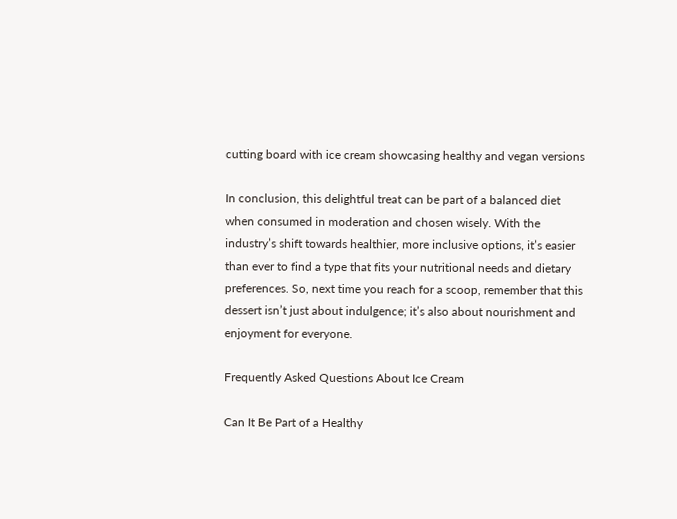cutting board with ice cream showcasing healthy and vegan versions

In conclusion, this delightful treat can be part of a balanced diet when consumed in moderation and chosen wisely. With the industry’s shift towards healthier, more inclusive options, it’s easier than ever to find a type that fits your nutritional needs and dietary preferences. So, next time you reach for a scoop, remember that this dessert isn’t just about indulgence; it’s also about nourishment and enjoyment for everyone.

Frequently Asked Questions About Ice Cream

Can It Be Part of a Healthy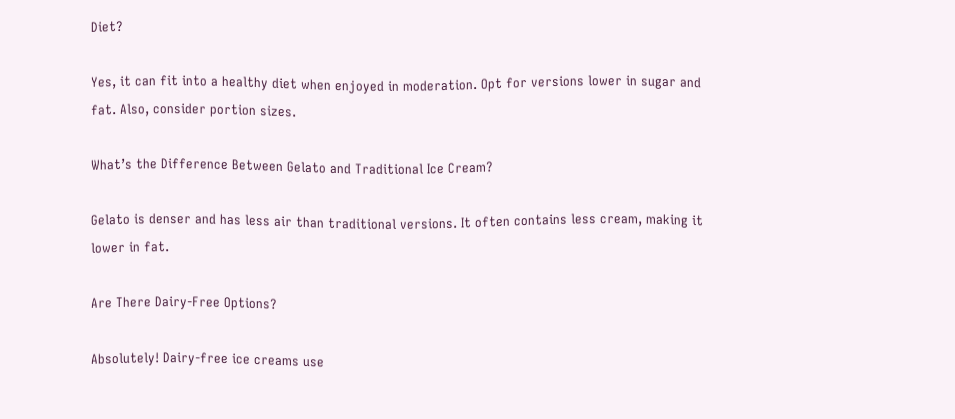Diet?

Yes, it can fit into a healthy diet when enjoyed in moderation. Opt for versions lower in sugar and fat. Also, consider portion sizes.

What’s the Difference Between Gelato and Traditional Ice Cream?

Gelato is denser and has less air than traditional versions. It often contains less cream, making it lower in fat.

Are There Dairy-Free Options?

Absolutely! Dairy-free ice creams use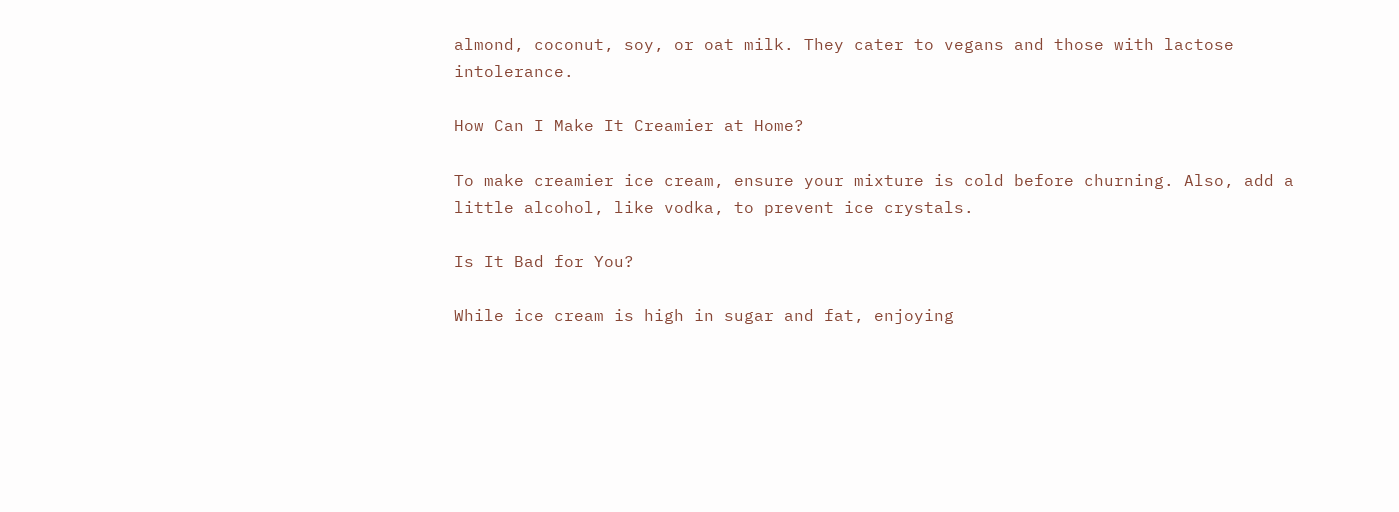almond, coconut, soy, or oat milk. They cater to vegans and those with lactose intolerance.

How Can I Make It Creamier at Home?

To make creamier ice cream, ensure your mixture is cold before churning. Also, add a little alcohol, like vodka, to prevent ice crystals.

Is It Bad for You?

While ice cream is high in sugar and fat, enjoying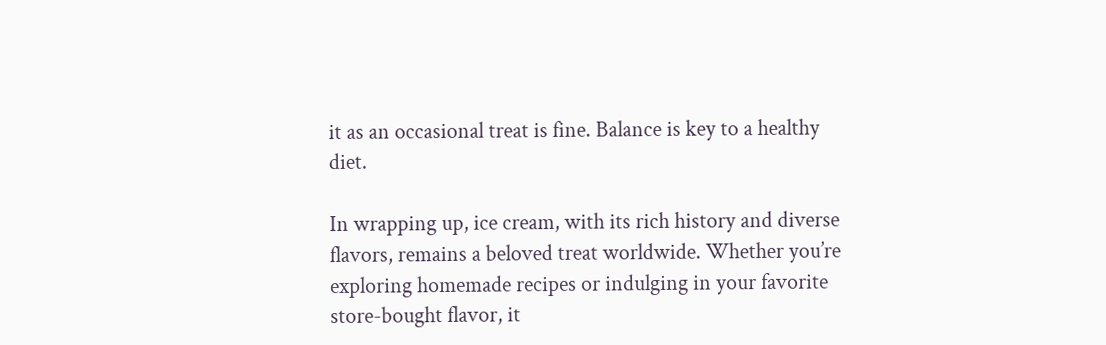it as an occasional treat is fine. Balance is key to a healthy diet.

In wrapping up, ice cream, with its rich history and diverse flavors, remains a beloved treat worldwide. Whether you’re exploring homemade recipes or indulging in your favorite store-bought flavor, it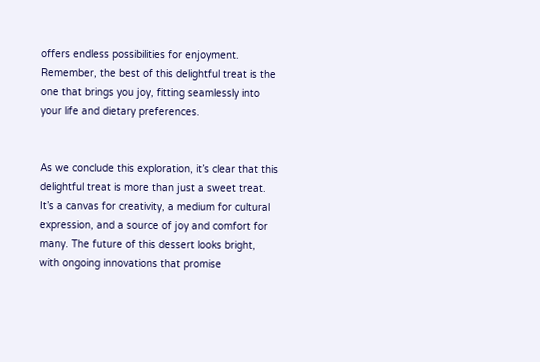offers endless possibilities for enjoyment. Remember, the best of this delightful treat is the one that brings you joy, fitting seamlessly into your life and dietary preferences.


As we conclude this exploration, it’s clear that this delightful treat is more than just a sweet treat. It’s a canvas for creativity, a medium for cultural expression, and a source of joy and comfort for many. The future of this dessert looks bright, with ongoing innovations that promise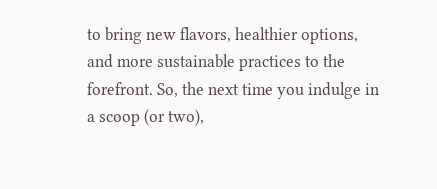to bring new flavors, healthier options, and more sustainable practices to the forefront. So, the next time you indulge in a scoop (or two),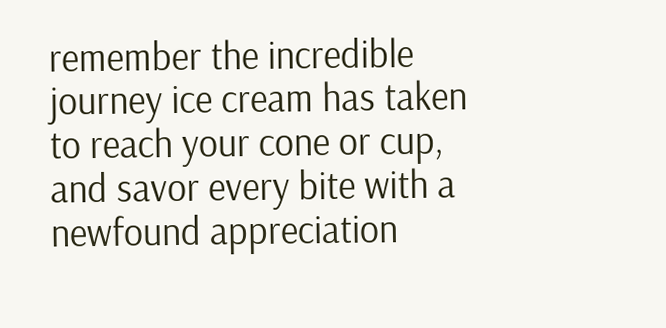remember the incredible journey ice cream has taken to reach your cone or cup, and savor every bite with a newfound appreciation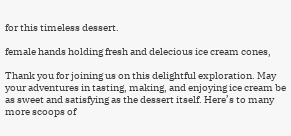for this timeless dessert.

female hands holding fresh and delecious ice cream cones,

Thank you for joining us on this delightful exploration. May your adventures in tasting, making, and enjoying ice cream be as sweet and satisfying as the dessert itself. Here’s to many more scoops of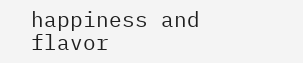happiness and flavor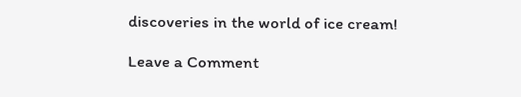discoveries in the world of ice cream!

Leave a Comment